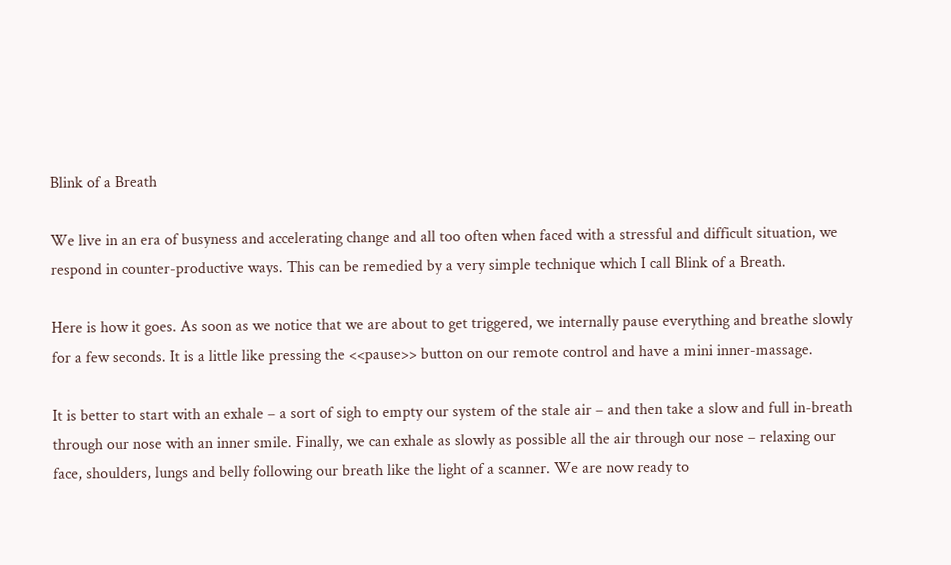Blink of a Breath

We live in an era of busyness and accelerating change and all too often when faced with a stressful and difficult situation, we respond in counter-productive ways. This can be remedied by a very simple technique which I call Blink of a Breath.

Here is how it goes. As soon as we notice that we are about to get triggered, we internally pause everything and breathe slowly for a few seconds. It is a little like pressing the <<pause>> button on our remote control and have a mini inner-massage.

It is better to start with an exhale – a sort of sigh to empty our system of the stale air – and then take a slow and full in-breath through our nose with an inner smile. Finally, we can exhale as slowly as possible all the air through our nose – relaxing our face, shoulders, lungs and belly following our breath like the light of a scanner. We are now ready to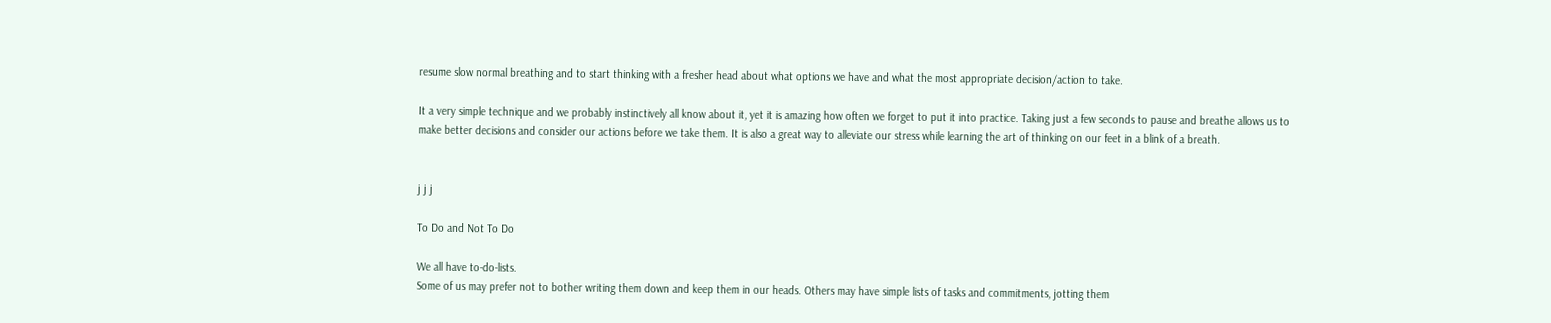resume slow normal breathing and to start thinking with a fresher head about what options we have and what the most appropriate decision/action to take.

It a very simple technique and we probably instinctively all know about it, yet it is amazing how often we forget to put it into practice. Taking just a few seconds to pause and breathe allows us to make better decisions and consider our actions before we take them. It is also a great way to alleviate our stress while learning the art of thinking on our feet in a blink of a breath.


j j j

To Do and Not To Do

We all have to-do-lists.
Some of us may prefer not to bother writing them down and keep them in our heads. Others may have simple lists of tasks and commitments, jotting them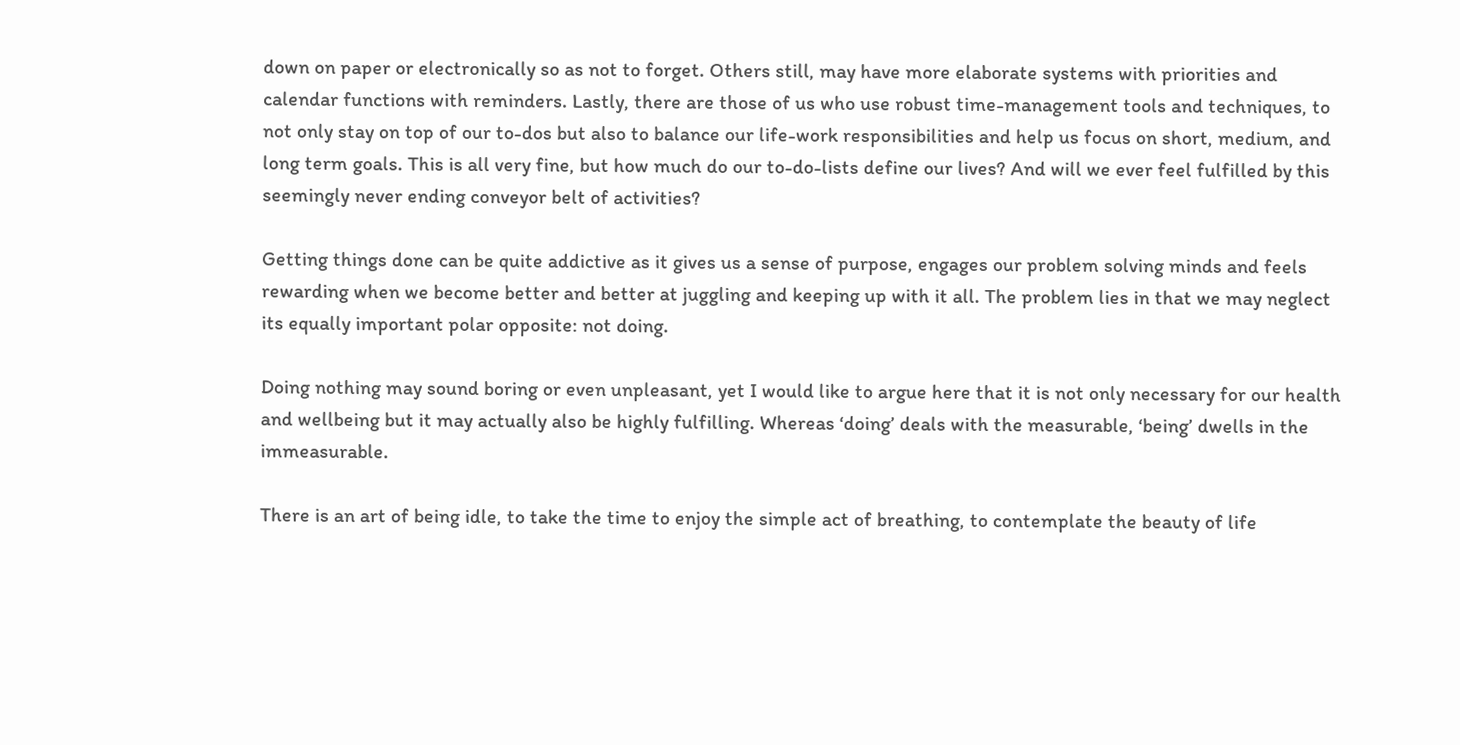down on paper or electronically so as not to forget. Others still, may have more elaborate systems with priorities and calendar functions with reminders. Lastly, there are those of us who use robust time-management tools and techniques, to not only stay on top of our to-dos but also to balance our life-work responsibilities and help us focus on short, medium, and long term goals. This is all very fine, but how much do our to-do-lists define our lives? And will we ever feel fulfilled by this seemingly never ending conveyor belt of activities?

Getting things done can be quite addictive as it gives us a sense of purpose, engages our problem solving minds and feels rewarding when we become better and better at juggling and keeping up with it all. The problem lies in that we may neglect its equally important polar opposite: not doing.

Doing nothing may sound boring or even unpleasant, yet I would like to argue here that it is not only necessary for our health and wellbeing but it may actually also be highly fulfilling. Whereas ‘doing’ deals with the measurable, ‘being’ dwells in the immeasurable.

There is an art of being idle, to take the time to enjoy the simple act of breathing, to contemplate the beauty of life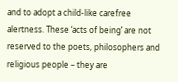and to adopt a child-like carefree alertness. These ‘acts of being’ are not reserved to the poets, philosophers and religious people – they are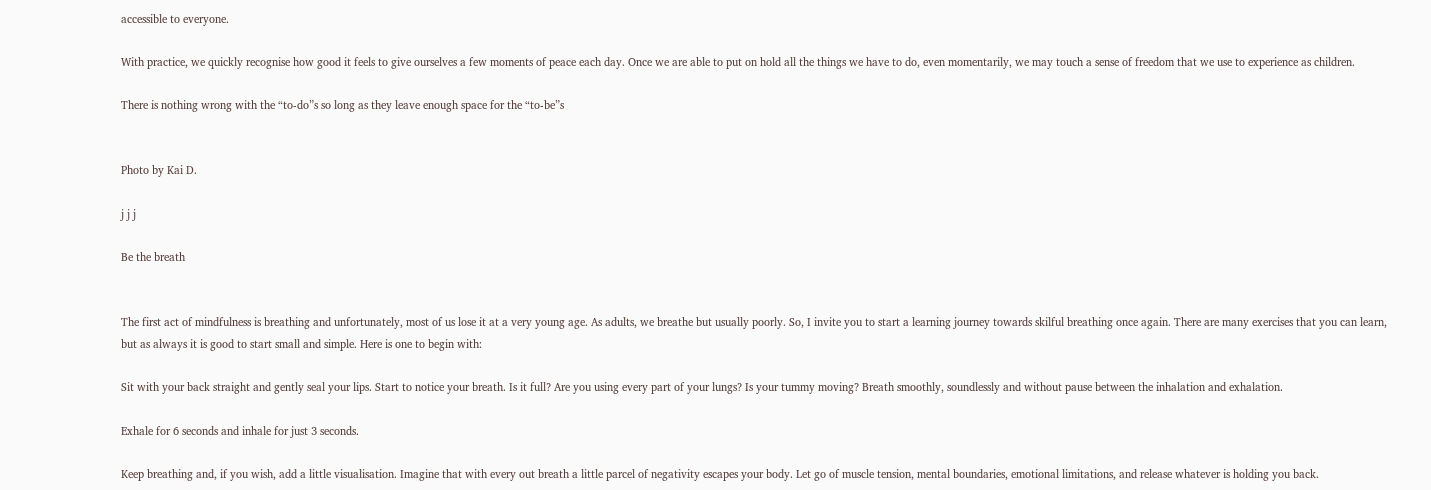accessible to everyone.

With practice, we quickly recognise how good it feels to give ourselves a few moments of peace each day. Once we are able to put on hold all the things we have to do, even momentarily, we may touch a sense of freedom that we use to experience as children.

There is nothing wrong with the “to-do”s so long as they leave enough space for the “to-be”s


Photo by Kai D.

j j j

Be the breath


The first act of mindfulness is breathing and unfortunately, most of us lose it at a very young age. As adults, we breathe but usually poorly. So, I invite you to start a learning journey towards skilful breathing once again. There are many exercises that you can learn, but as always it is good to start small and simple. Here is one to begin with:

Sit with your back straight and gently seal your lips. Start to notice your breath. Is it full? Are you using every part of your lungs? Is your tummy moving? Breath smoothly, soundlessly and without pause between the inhalation and exhalation.

Exhale for 6 seconds and inhale for just 3 seconds.

Keep breathing and, if you wish, add a little visualisation. Imagine that with every out breath a little parcel of negativity escapes your body. Let go of muscle tension, mental boundaries, emotional limitations, and release whatever is holding you back.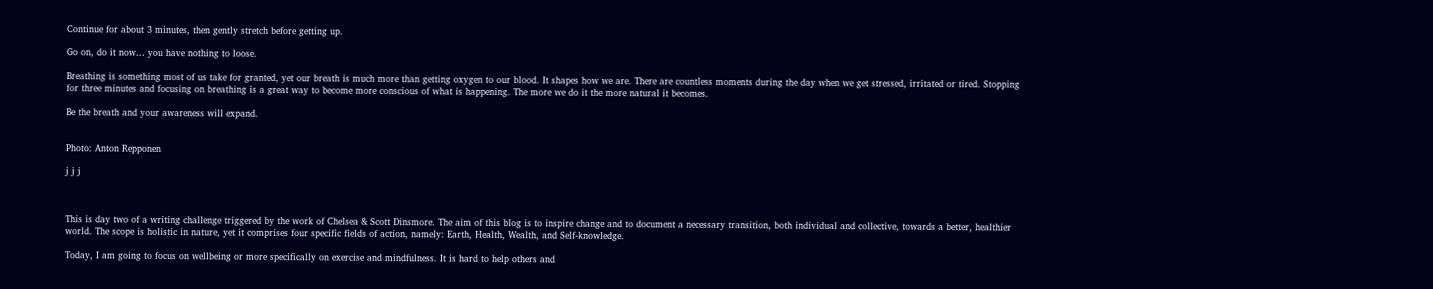Continue for about 3 minutes, then gently stretch before getting up.

Go on, do it now… you have nothing to loose.

Breathing is something most of us take for granted, yet our breath is much more than getting oxygen to our blood. It shapes how we are. There are countless moments during the day when we get stressed, irritated or tired. Stopping for three minutes and focusing on breathing is a great way to become more conscious of what is happening. The more we do it the more natural it becomes.

Be the breath and your awareness will expand.


Photo: Anton Repponen

j j j



This is day two of a writing challenge triggered by the work of Chelsea & Scott Dinsmore. The aim of this blog is to inspire change and to document a necessary transition, both individual and collective, towards a better, healthier world. The scope is holistic in nature, yet it comprises four specific fields of action, namely: Earth, Health, Wealth, and Self-knowledge.

Today, I am going to focus on wellbeing or more specifically on exercise and mindfulness. It is hard to help others and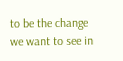to be the change we want to see in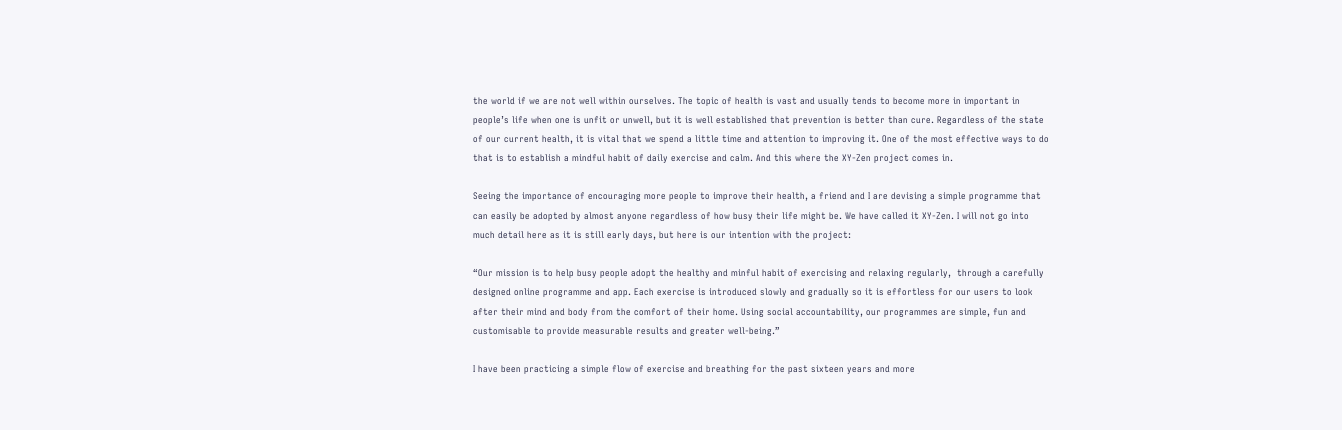the world if we are not well within ourselves. The topic of health is vast and usually tends to become more in important in people’s life when one is unfit or unwell, but it is well established that prevention is better than cure. Regardless of the state of our current health, it is vital that we spend a little time and attention to improving it. One of the most effective ways to do that is to establish a mindful habit of daily exercise and calm. And this where the XY-Zen project comes in.

Seeing the importance of encouraging more people to improve their health, a friend and I are devising a simple programme that can easily be adopted by almost anyone regardless of how busy their life might be. We have called it XY-Zen. I will not go into much detail here as it is still early days, but here is our intention with the project:

“Our mission is to help busy people adopt the healthy and minful habit of exercising and relaxing regularly,  through a carefully designed online programme and app. Each exercise is introduced slowly and gradually so it is effortless for our users to look after their mind and body from the comfort of their home. Using social accountability, our programmes are simple, fun and customisable to provide measurable results and greater well-being.”

I have been practicing a simple flow of exercise and breathing for the past sixteen years and more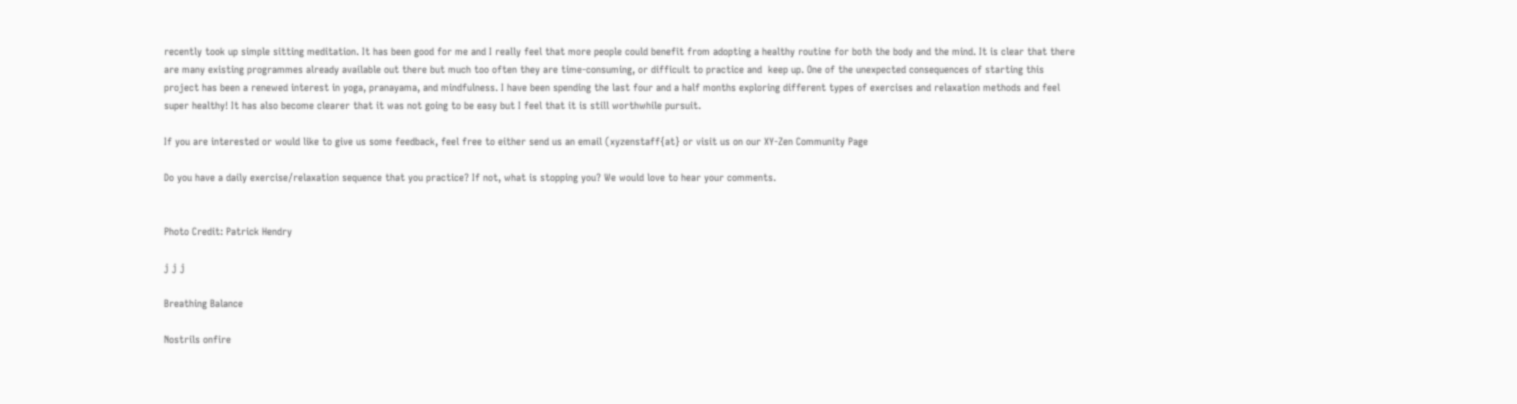recently took up simple sitting meditation. It has been good for me and I really feel that more people could benefit from adopting a healthy routine for both the body and the mind. It is clear that there are many existing programmes already available out there but much too often they are time-consuming, or difficult to practice and  keep up. One of the unexpected consequences of starting this project has been a renewed interest in yoga, pranayama, and mindfulness. I have been spending the last four and a half months exploring different types of exercises and relaxation methods and feel super healthy! It has also become clearer that it was not going to be easy but I feel that it is still worthwhile pursuit.

If you are interested or would like to give us some feedback, feel free to either send us an email (xyzenstaff{at} or visit us on our XY-Zen Community Page

Do you have a daily exercise/relaxation sequence that you practice? If not, what is stopping you? We would love to hear your comments.


Photo Credit: Patrick Hendry

j j j

Breathing Balance

Nostrils onfire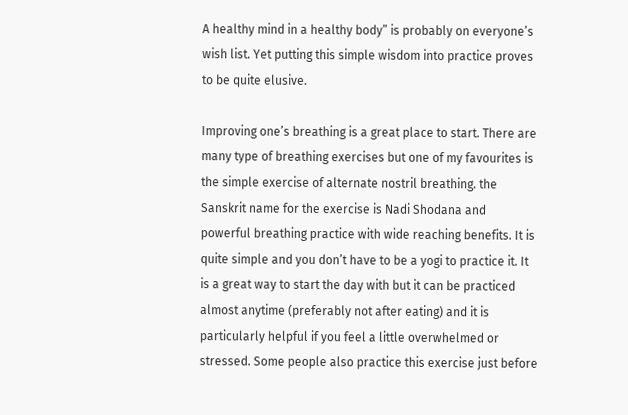A healthy mind in a healthy body” is probably on everyone’s wish list. Yet putting this simple wisdom into practice proves to be quite elusive.

Improving one’s breathing is a great place to start. There are many type of breathing exercises but one of my favourites is the simple exercise of alternate nostril breathing. the Sanskrit name for the exercise is Nadi Shodana and  powerful breathing practice with wide reaching benefits. It is quite simple and you don’t have to be a yogi to practice it. It is a great way to start the day with but it can be practiced almost anytime (preferably not after eating) and it is particularly helpful if you feel a little overwhelmed or stressed. Some people also practice this exercise just before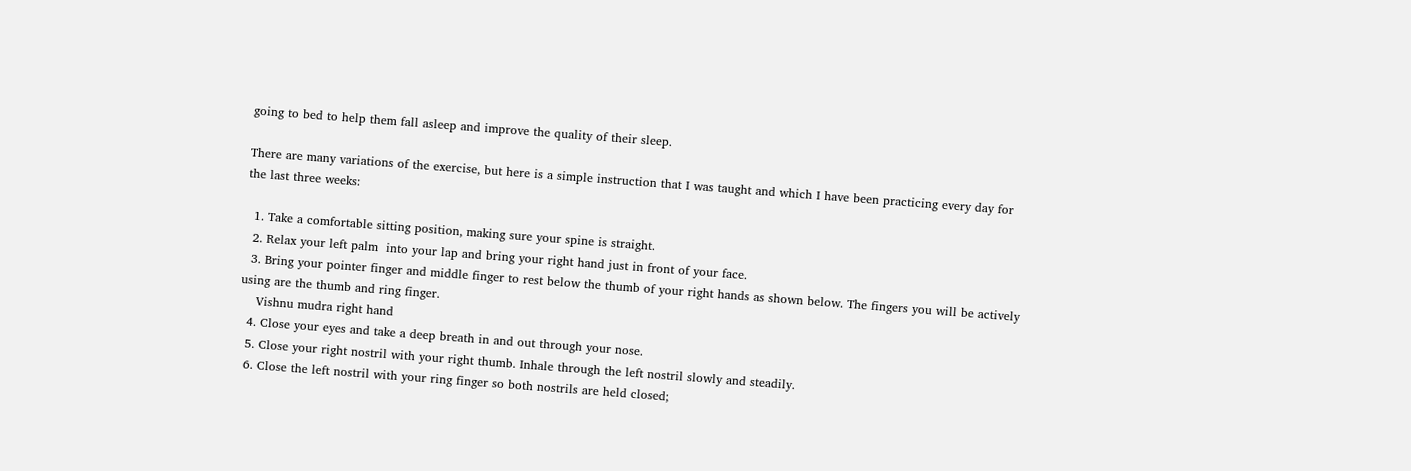going to bed to help them fall asleep and improve the quality of their sleep.

There are many variations of the exercise, but here is a simple instruction that I was taught and which I have been practicing every day for the last three weeks:

  1. Take a comfortable sitting position, making sure your spine is straight.
  2. Relax your left palm  into your lap and bring your right hand just in front of your face.
  3. Bring your pointer finger and middle finger to rest below the thumb of your right hands as shown below. The fingers you will be actively using are the thumb and ring finger.
    Vishnu mudra right hand
  4. Close your eyes and take a deep breath in and out through your nose.
  5. Close your right nostril with your right thumb. Inhale through the left nostril slowly and steadily.
  6. Close the left nostril with your ring finger so both nostrils are held closed;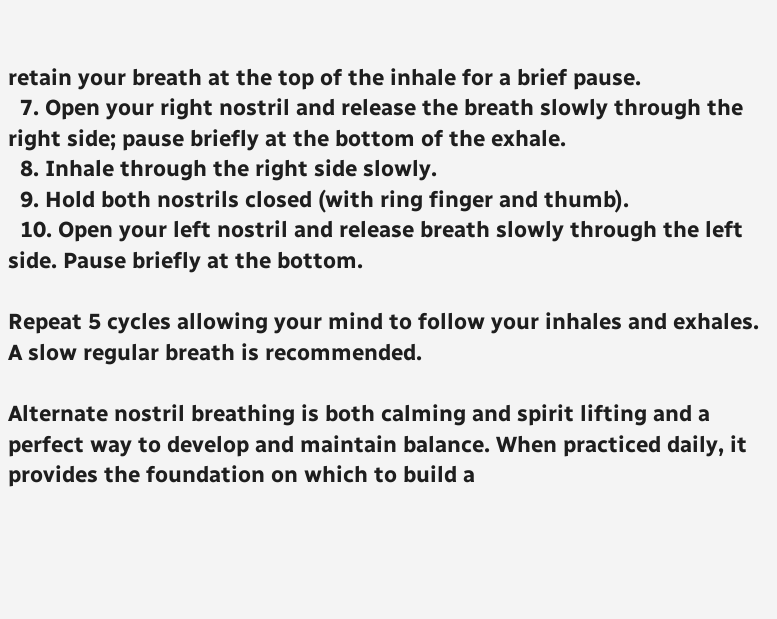retain your breath at the top of the inhale for a brief pause.
  7. Open your right nostril and release the breath slowly through the right side; pause briefly at the bottom of the exhale.
  8. Inhale through the right side slowly.
  9. Hold both nostrils closed (with ring finger and thumb).
  10. Open your left nostril and release breath slowly through the left side. Pause briefly at the bottom.

Repeat 5 cycles allowing your mind to follow your inhales and exhales. A slow regular breath is recommended.

Alternate nostril breathing is both calming and spirit lifting and a perfect way to develop and maintain balance. When practiced daily, it provides the foundation on which to build a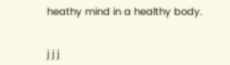heathy mind in a healthy body.


j j j